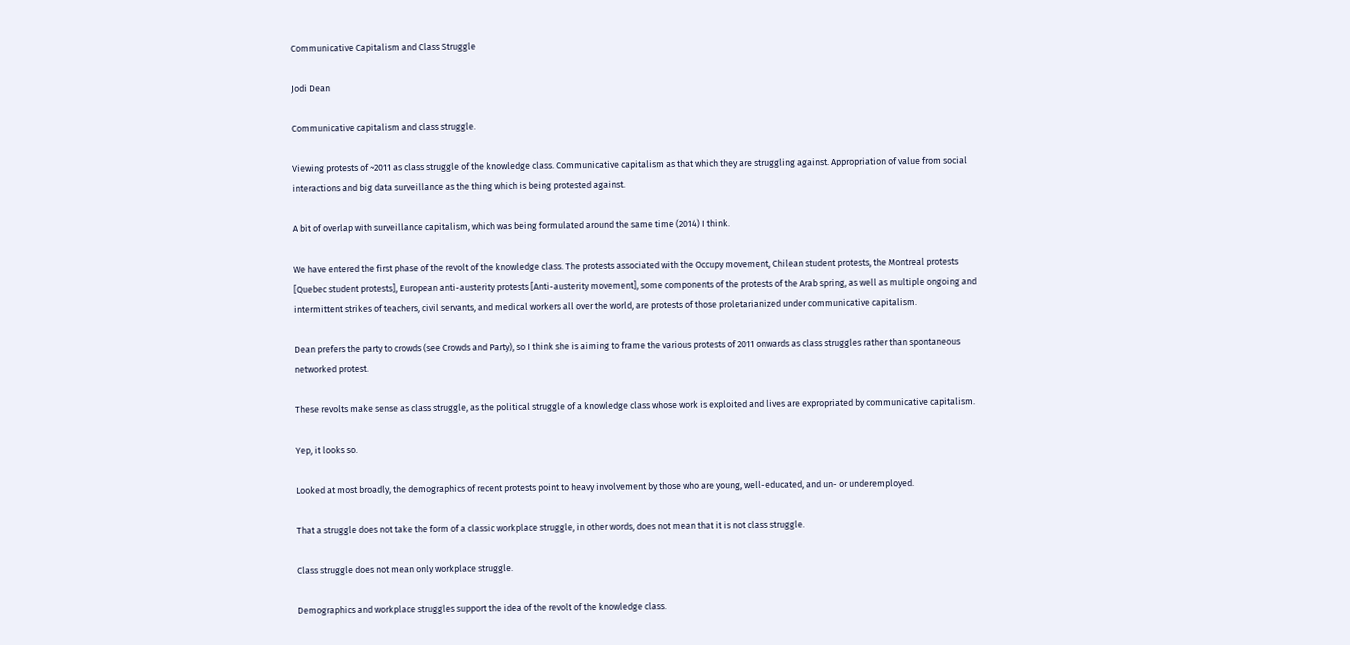Communicative Capitalism and Class Struggle

Jodi Dean

Communicative capitalism and class struggle.

Viewing protests of ~2011 as class struggle of the knowledge class. Communicative capitalism as that which they are struggling against. Appropriation of value from social interactions and big data surveillance as the thing which is being protested against.

A bit of overlap with surveillance capitalism, which was being formulated around the same time (2014) I think.

We have entered the first phase of the revolt of the knowledge class. The protests associated with the Occupy movement, Chilean student protests, the Montreal protests [Quebec student protests], European anti-austerity protests [Anti-austerity movement], some components of the protests of the Arab spring, as well as multiple ongoing and intermittent strikes of teachers, civil servants, and medical workers all over the world, are protests of those proletarianized under communicative capitalism.

Dean prefers the party to crowds (see Crowds and Party), so I think she is aiming to frame the various protests of 2011 onwards as class struggles rather than spontaneous networked protest.

These revolts make sense as class struggle, as the political struggle of a knowledge class whose work is exploited and lives are expropriated by communicative capitalism.

Yep, it looks so.

Looked at most broadly, the demographics of recent protests point to heavy involvement by those who are young, well-educated, and un- or underemployed.

That a struggle does not take the form of a classic workplace struggle, in other words, does not mean that it is not class struggle.

Class struggle does not mean only workplace struggle.

Demographics and workplace struggles support the idea of the revolt of the knowledge class.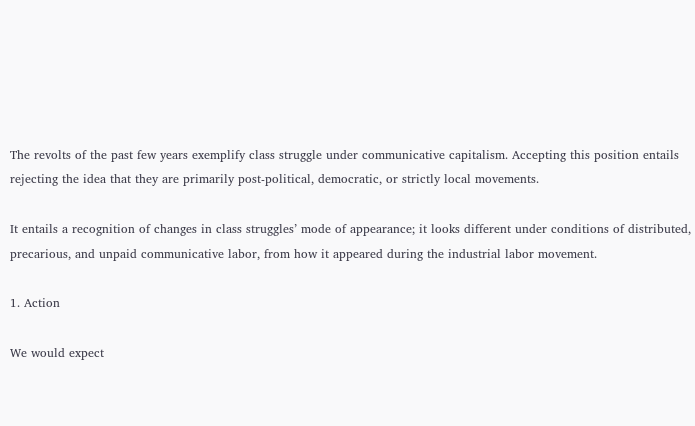The revolts of the past few years exemplify class struggle under communicative capitalism. Accepting this position entails rejecting the idea that they are primarily post-political, democratic, or strictly local movements.

It entails a recognition of changes in class struggles’ mode of appearance; it looks different under conditions of distributed, precarious, and unpaid communicative labor, from how it appeared during the industrial labor movement.

1. Action

We would expect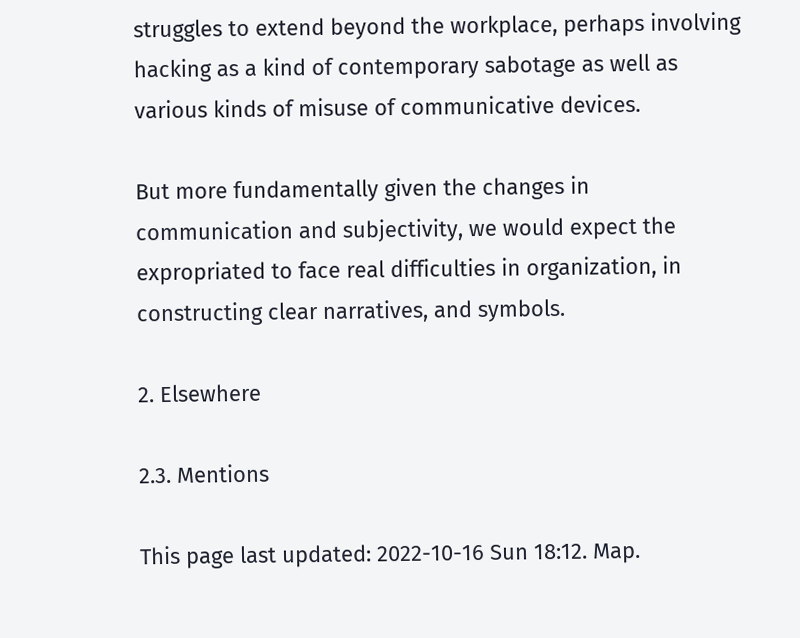struggles to extend beyond the workplace, perhaps involving hacking as a kind of contemporary sabotage as well as various kinds of misuse of communicative devices.

But more fundamentally given the changes in communication and subjectivity, we would expect the expropriated to face real difficulties in organization, in constructing clear narratives, and symbols.

2. Elsewhere

2.3. Mentions

This page last updated: 2022-10-16 Sun 18:12. Map.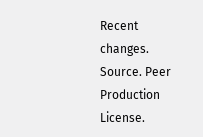Recent changes. Source. Peer Production License.